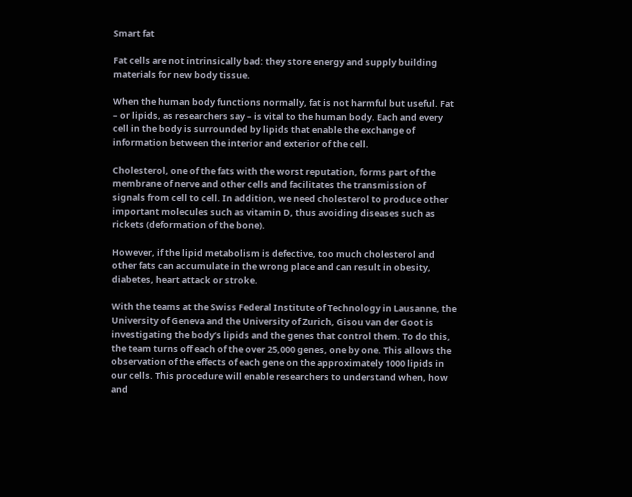Smart fat

Fat cells are not intrinsically bad: they store energy and supply building materials for new body tissue.

When the human body functions normally, fat is not harmful but useful. Fat – or lipids, as researchers say – is vital to the human body. Each and every cell in the body is surrounded by lipids that enable the exchange of information between the interior and exterior of the cell.

Cholesterol, one of the fats with the worst reputation, forms part of the membrane of nerve and other cells and facilitates the transmission of signals from cell to cell. In addition, we need cholesterol to produce other important molecules such as vitamin D, thus avoiding diseases such as rickets (deformation of the bone).

However, if the lipid metabolism is defective, too much cholesterol and other fats can accumulate in the wrong place and can result in obesity, diabetes, heart attack or stroke.

With the teams at the Swiss Federal Institute of Technology in Lausanne, the University of Geneva and the University of Zurich, Gisou van der Goot is investigating the body’s lipids and the genes that control them. To do this, the team turns off each of the over 25,000 genes, one by one. This allows the observation of the effects of each gene on the approximately 1000 lipids in our cells. This procedure will enable researchers to understand when, how and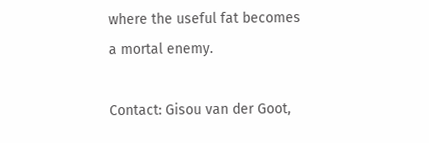where the useful fat becomes a mortal enemy.

Contact: Gisou van der Goot,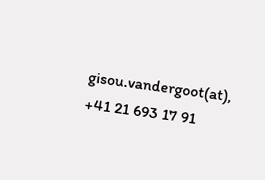gisou.vandergoot(at), +41 21 693 17 91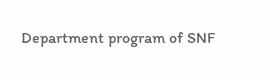Department program of SNF